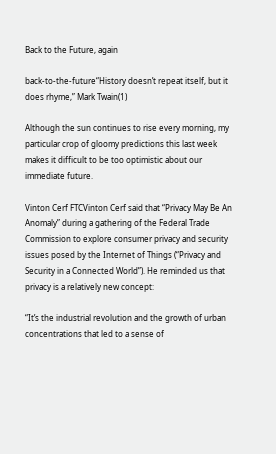Back to the Future, again

back-to-the-future“History doesn’t repeat itself, but it does rhyme,” Mark Twain(1)

Although the sun continues to rise every morning, my particular crop of gloomy predictions this last week makes it difficult to be too optimistic about our immediate future.

Vinton Cerf FTCVinton Cerf said that “Privacy May Be An Anomaly” during a gathering of the Federal Trade Commission to explore consumer privacy and security issues posed by the Internet of Things (“Privacy and Security in a Connected World”). He reminded us that privacy is a relatively new concept:

“It’s the industrial revolution and the growth of urban concentrations that led to a sense of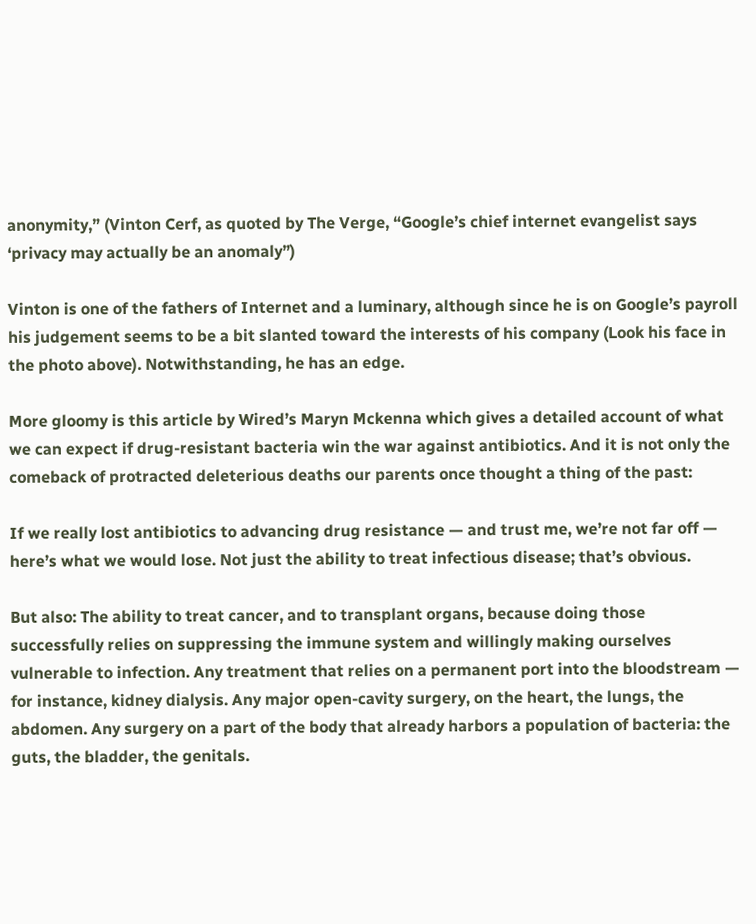anonymity,” (Vinton Cerf, as quoted by The Verge, “Google’s chief internet evangelist says ‘privacy may actually be an anomaly”)

Vinton is one of the fathers of Internet and a luminary, although since he is on Google’s payroll his judgement seems to be a bit slanted toward the interests of his company (Look his face in the photo above). Notwithstanding, he has an edge.

More gloomy is this article by Wired’s Maryn Mckenna which gives a detailed account of what we can expect if drug-resistant bacteria win the war against antibiotics. And it is not only the comeback of protracted deleterious deaths our parents once thought a thing of the past:

If we really lost antibiotics to advancing drug resistance — and trust me, we’re not far off — here’s what we would lose. Not just the ability to treat infectious disease; that’s obvious.

But also: The ability to treat cancer, and to transplant organs, because doing those successfully relies on suppressing the immune system and willingly making ourselves vulnerable to infection. Any treatment that relies on a permanent port into the bloodstream — for instance, kidney dialysis. Any major open-cavity surgery, on the heart, the lungs, the abdomen. Any surgery on a part of the body that already harbors a population of bacteria: the guts, the bladder, the genitals.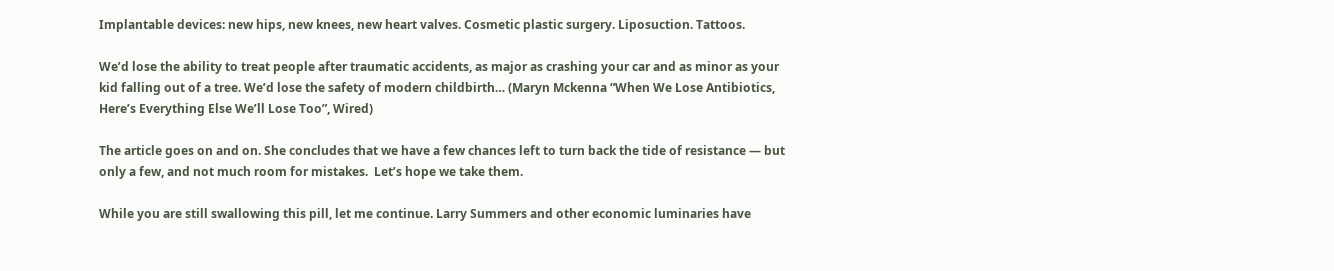Implantable devices: new hips, new knees, new heart valves. Cosmetic plastic surgery. Liposuction. Tattoos.

We’d lose the ability to treat people after traumatic accidents, as major as crashing your car and as minor as your kid falling out of a tree. We’d lose the safety of modern childbirth… (Maryn Mckenna “When We Lose Antibiotics, Here’s Everything Else We’ll Lose Too”, Wired)

The article goes on and on. She concludes that we have a few chances left to turn back the tide of resistance — but only a few, and not much room for mistakes.  Let’s hope we take them.

While you are still swallowing this pill, let me continue. Larry Summers and other economic luminaries have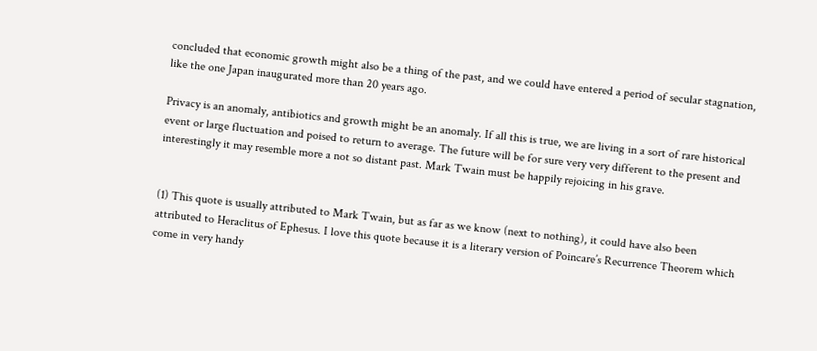concluded that economic growth might also be a thing of the past, and we could have entered a period of secular stagnation, like the one Japan inaugurated more than 20 years ago.

Privacy is an anomaly, antibiotics and growth might be an anomaly. If all this is true, we are living in a sort of rare historical event or large fluctuation and poised to return to average. The future will be for sure very very different to the present and interestingly it may resemble more a not so distant past. Mark Twain must be happily rejoicing in his grave.


(1) This quote is usually attributed to Mark Twain, but as far as we know (next to nothing), it could have also been attributed to Heraclitus of Ephesus. I love this quote because it is a literary version of Poincare’s Recurrence Theorem which come in very handy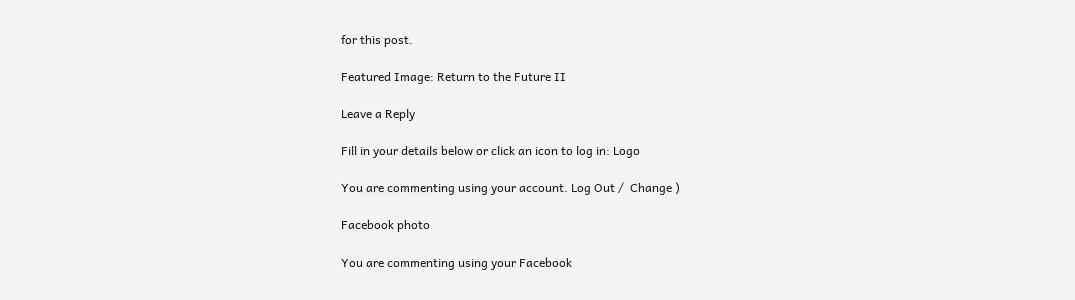for this post.

Featured Image: Return to the Future II

Leave a Reply

Fill in your details below or click an icon to log in: Logo

You are commenting using your account. Log Out /  Change )

Facebook photo

You are commenting using your Facebook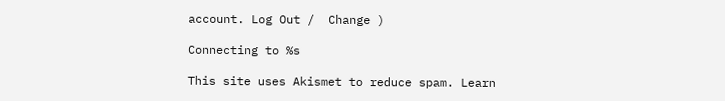account. Log Out /  Change )

Connecting to %s

This site uses Akismet to reduce spam. Learn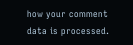how your comment data is processed.